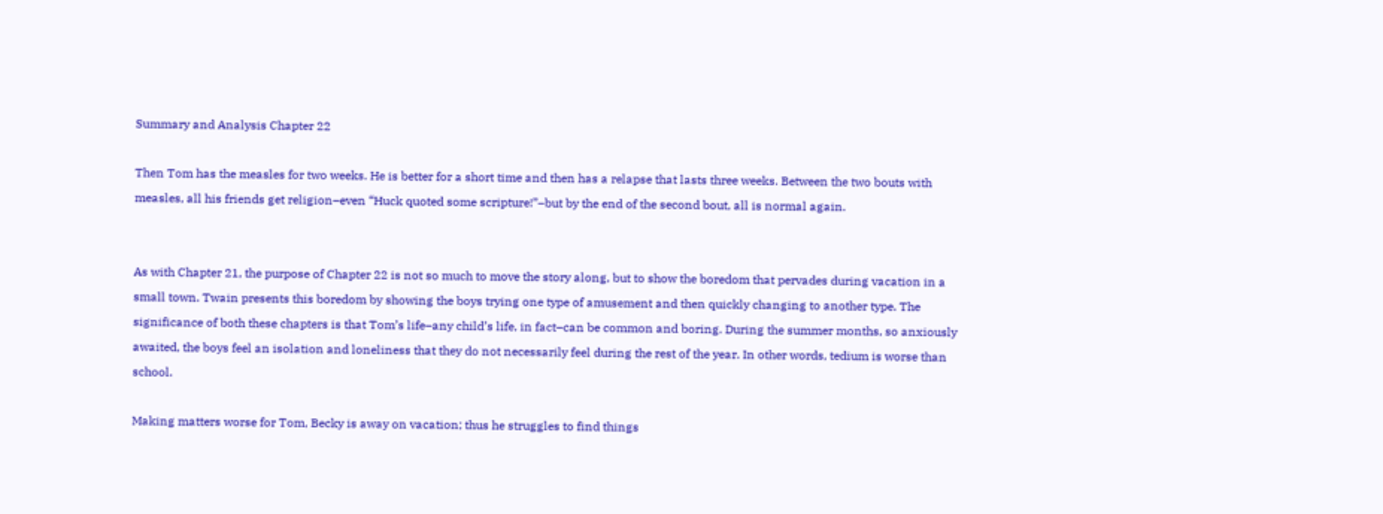Summary and Analysis Chapter 22

Then Tom has the measles for two weeks. He is better for a short time and then has a relapse that lasts three weeks. Between the two bouts with measles, all his friends get religion–even “Huck quoted some scripture!”–but by the end of the second bout, all is normal again.


As with Chapter 21, the purpose of Chapter 22 is not so much to move the story along, but to show the boredom that pervades during vacation in a small town. Twain presents this boredom by showing the boys trying one type of amusement and then quickly changing to another type. The significance of both these chapters is that Tom’s life–any child’s life, in fact–can be common and boring. During the summer months, so anxiously awaited, the boys feel an isolation and loneliness that they do not necessarily feel during the rest of the year. In other words, tedium is worse than school.

Making matters worse for Tom, Becky is away on vacation; thus he struggles to find things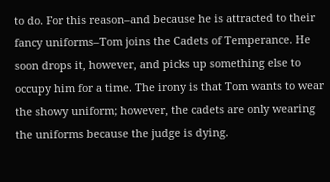to do. For this reason–and because he is attracted to their fancy uniforms–Tom joins the Cadets of Temperance. He soon drops it, however, and picks up something else to occupy him for a time. The irony is that Tom wants to wear the showy uniform; however, the cadets are only wearing the uniforms because the judge is dying.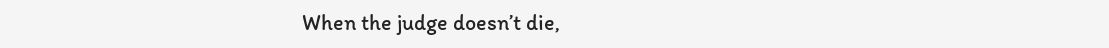When the judge doesn’t die,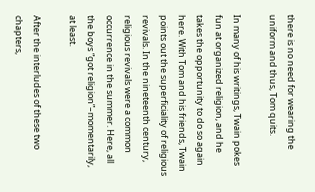there is no need for wearing the uniform and thus, Tom quits.

In many of his writings, Twain pokes fun at organized religion, and he takes the opportunity to do so again here. With Tom and his friends, Twain points out the superficiality of religious revivals. In the nineteenth century, religious revivals were a common occurrence in the summer. Here, all the boys “got religion”–momentarily, at least.

After the interludes of these two chapters,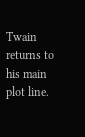Twain returns to his main plot line.